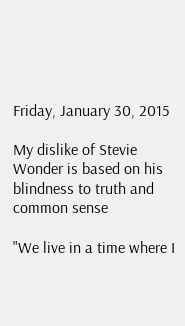Friday, January 30, 2015

My dislike of Stevie Wonder is based on his blindness to truth and common sense

"We live in a time where I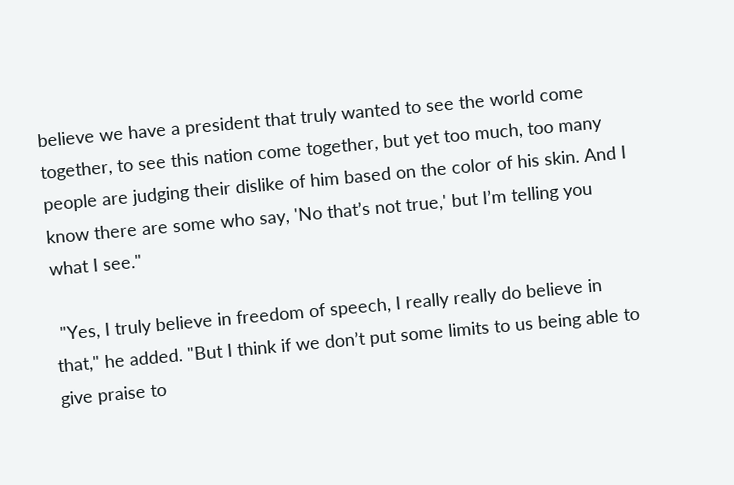believe we have a president that truly wanted to see the world come together, to see this nation come together, but yet too much, too many people are judging their dislike of him based on the color of his skin. And I know there are some who say, 'No that’s not true,' but I’m telling you what I see."

 "Yes, I truly believe in freedom of speech, I really really do believe in that," he added. "But I think if we don’t put some limits to us being able to give praise to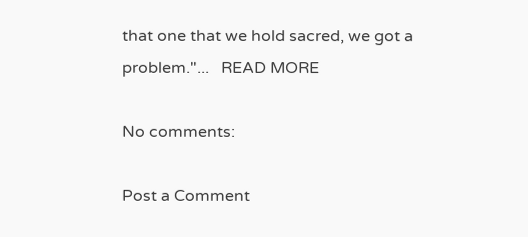that one that we hold sacred, we got a problem."...   READ MORE

No comments:

Post a Comment